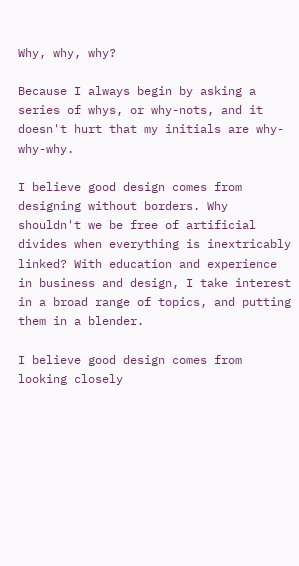Why, why, why?

Because I always begin by asking a series of whys, or why-nots, and it doesn't hurt that my initials are why-why-why.

I believe good design comes from designing without borders. Why shouldn't we be free of artificial divides when everything is inextricably linked? With education and experience in business and design, I take interest in a broad range of topics, and putting them in a blender.

I believe good design comes from looking closely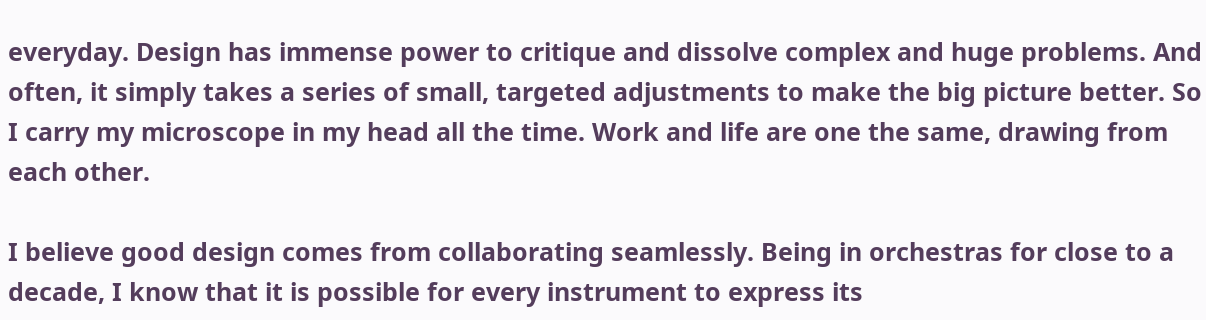everyday. Design has immense power to critique and dissolve complex and huge problems. And often, it simply takes a series of small, targeted adjustments to make the big picture better. So I carry my microscope in my head all the time. Work and life are one the same, drawing from each other.

I believe good design comes from collaborating seamlessly. Being in orchestras for close to a decade, I know that it is possible for every instrument to express its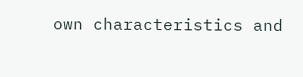own characteristics and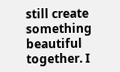still create something beautiful together. I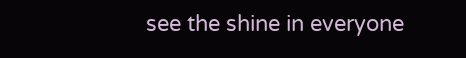see the shine in everyone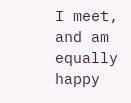I meet, and am equally happy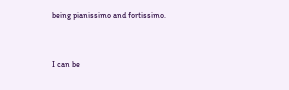being pianissimo and fortissimo.


I can be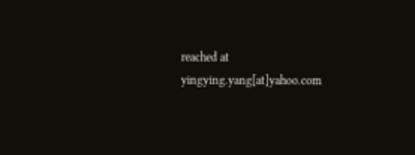reached at yingying.yang[at]yahoo.com